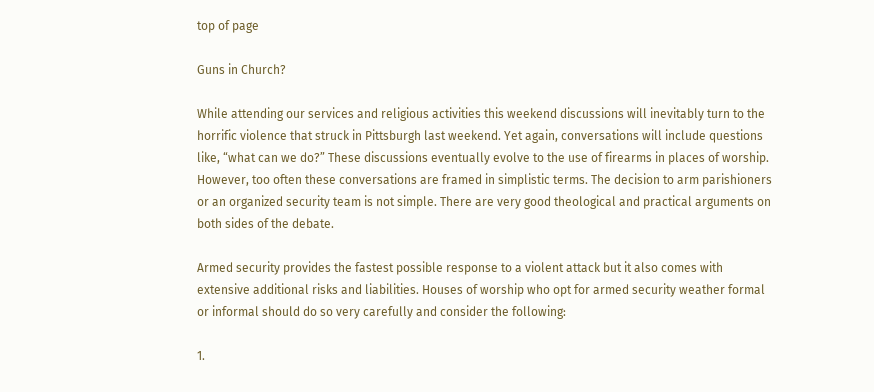top of page

Guns in Church?

While attending our services and religious activities this weekend discussions will inevitably turn to the horrific violence that struck in Pittsburgh last weekend. Yet again, conversations will include questions like, “what can we do?” These discussions eventually evolve to the use of firearms in places of worship. However, too often these conversations are framed in simplistic terms. The decision to arm parishioners or an organized security team is not simple. There are very good theological and practical arguments on both sides of the debate.

Armed security provides the fastest possible response to a violent attack but it also comes with extensive additional risks and liabilities. Houses of worship who opt for armed security weather formal or informal should do so very carefully and consider the following:

1.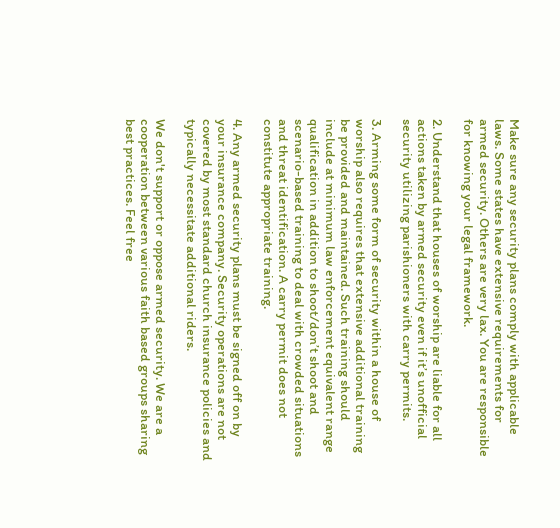Make sure any security plans comply with applicable laws. Some states have extensive requirements for armed security. Others are very lax. You are responsible for knowing your legal framework.

2. Understand that houses of worship are liable for all actions taken by armed security even if it’s unofficial security utilizing parishioners with carry permits.

3. Arming some form of security within a house of worship also requires that extensive additional training be provided and maintained. Such training should include at minimum law enforcement equivalent range qualification in addition to shoot/don’t shoot and scenario-based training to deal with crowded situations and threat identification. A carry permit does not constitute appropriate training.

4. Any armed security plans must be signed off on by your insurance company. Security operations are not covered by most standard church insurance policies and typically necessitate additional riders.

We don't support or oppose armed security. We are a cooperation between various faith based groups sharing best practices. Feel free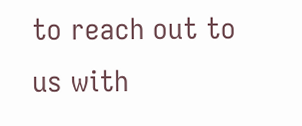to reach out to us with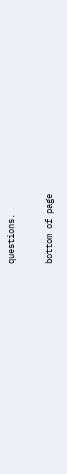questions.

bottom of page